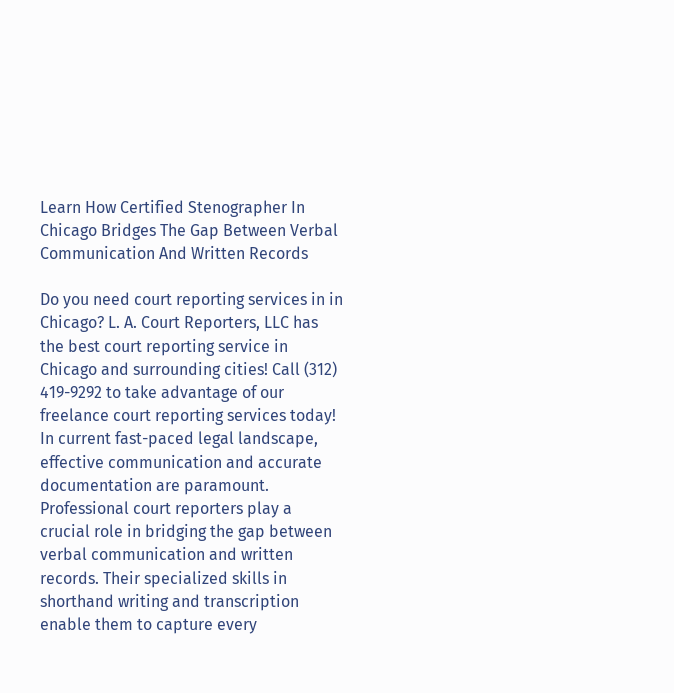Learn How Certified Stenographer In Chicago Bridges The Gap Between Verbal Communication And Written Records

Do you need court reporting services in in Chicago? L. A. Court Reporters, LLC has the best court reporting service in Chicago and surrounding cities! Call (312) 419-9292 to take advantage of our freelance court reporting services today! In current fast-paced legal landscape, effective communication and accurate documentation are paramount. Professional court reporters play a crucial role in bridging the gap between verbal communication and written records. Their specialized skills in shorthand writing and transcription enable them to capture every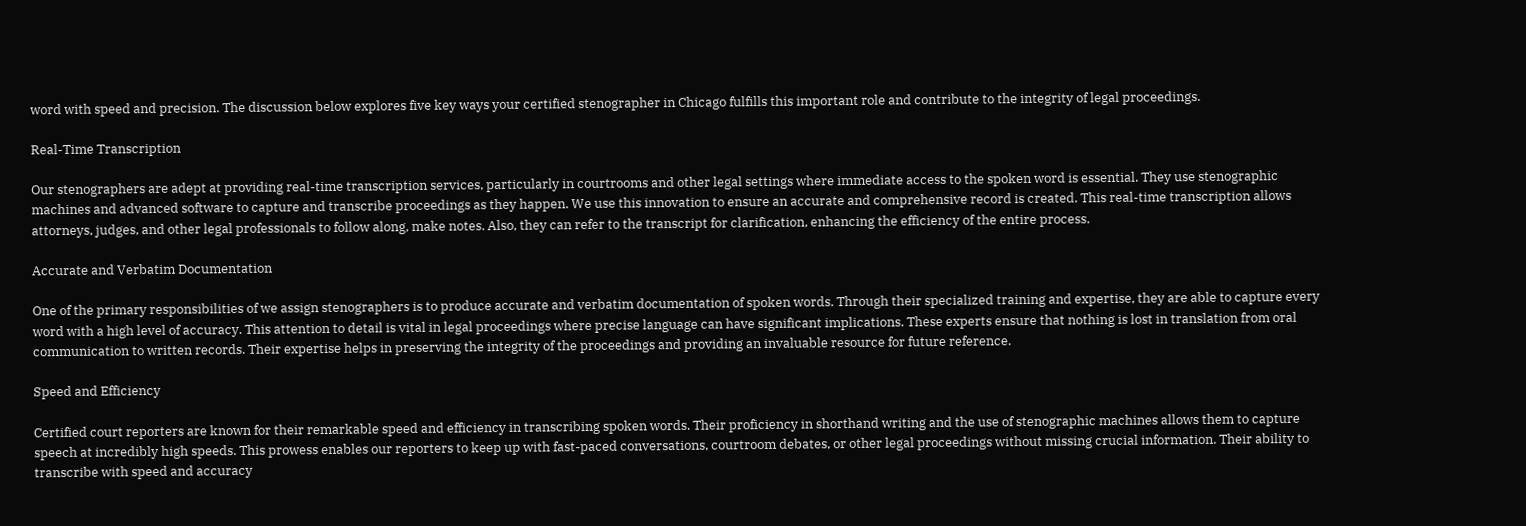word with speed and precision. The discussion below explores five key ways your certified stenographer in Chicago fulfills this important role and contribute to the integrity of legal proceedings.

Real-Time Transcription

Our stenographers are adept at providing real-time transcription services, particularly in courtrooms and other legal settings where immediate access to the spoken word is essential. They use stenographic machines and advanced software to capture and transcribe proceedings as they happen. We use this innovation to ensure an accurate and comprehensive record is created. This real-time transcription allows attorneys, judges, and other legal professionals to follow along, make notes. Also, they can refer to the transcript for clarification, enhancing the efficiency of the entire process.

Accurate and Verbatim Documentation

One of the primary responsibilities of we assign stenographers is to produce accurate and verbatim documentation of spoken words. Through their specialized training and expertise, they are able to capture every word with a high level of accuracy. This attention to detail is vital in legal proceedings where precise language can have significant implications. These experts ensure that nothing is lost in translation from oral communication to written records. Their expertise helps in preserving the integrity of the proceedings and providing an invaluable resource for future reference.

Speed and Efficiency

Certified court reporters are known for their remarkable speed and efficiency in transcribing spoken words. Their proficiency in shorthand writing and the use of stenographic machines allows them to capture speech at incredibly high speeds. This prowess enables our reporters to keep up with fast-paced conversations, courtroom debates, or other legal proceedings without missing crucial information. Their ability to transcribe with speed and accuracy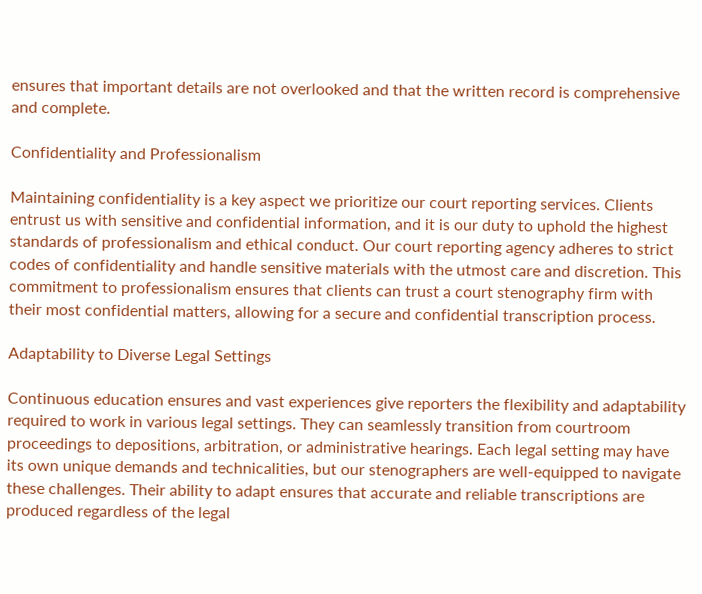ensures that important details are not overlooked and that the written record is comprehensive and complete.

Confidentiality and Professionalism

Maintaining confidentiality is a key aspect we prioritize our court reporting services. Clients entrust us with sensitive and confidential information, and it is our duty to uphold the highest standards of professionalism and ethical conduct. Our court reporting agency adheres to strict codes of confidentiality and handle sensitive materials with the utmost care and discretion. This commitment to professionalism ensures that clients can trust a court stenography firm with their most confidential matters, allowing for a secure and confidential transcription process.

Adaptability to Diverse Legal Settings

Continuous education ensures and vast experiences give reporters the flexibility and adaptability required to work in various legal settings. They can seamlessly transition from courtroom proceedings to depositions, arbitration, or administrative hearings. Each legal setting may have its own unique demands and technicalities, but our stenographers are well-equipped to navigate these challenges. Their ability to adapt ensures that accurate and reliable transcriptions are produced regardless of the legal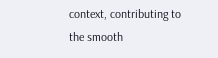context, contributing to the smooth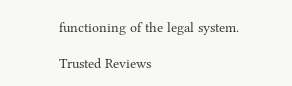functioning of the legal system.

Trusted Reviews